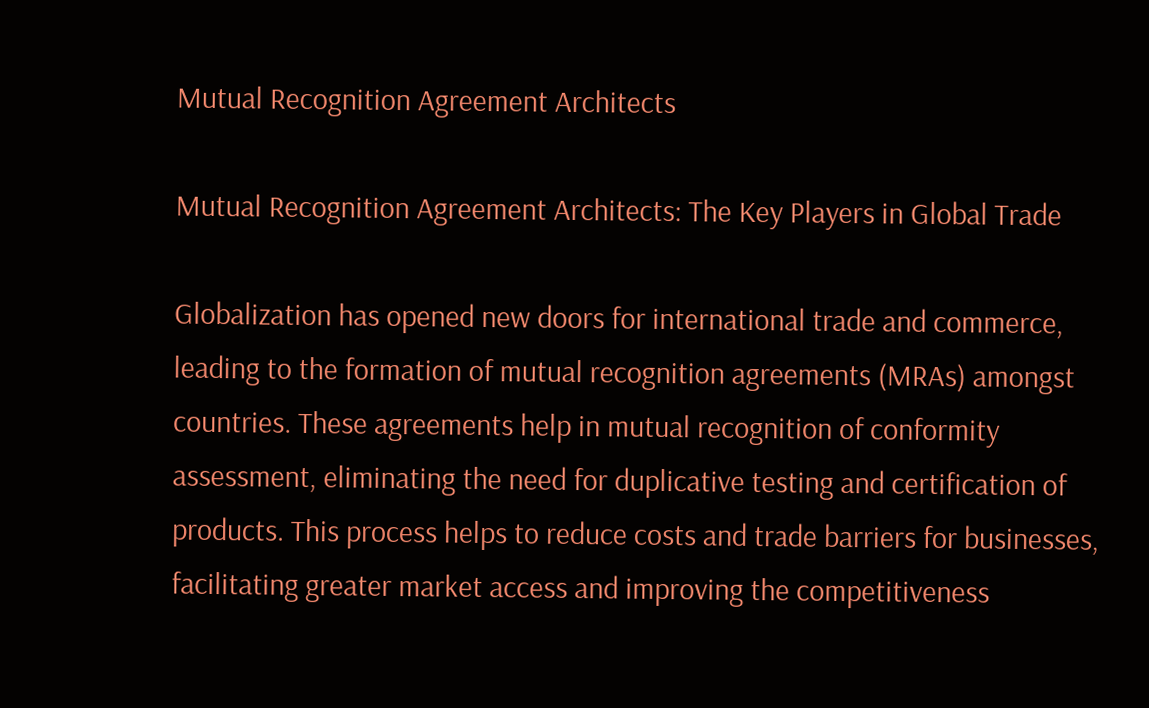Mutual Recognition Agreement Architects

Mutual Recognition Agreement Architects: The Key Players in Global Trade

Globalization has opened new doors for international trade and commerce, leading to the formation of mutual recognition agreements (MRAs) amongst countries. These agreements help in mutual recognition of conformity assessment, eliminating the need for duplicative testing and certification of products. This process helps to reduce costs and trade barriers for businesses, facilitating greater market access and improving the competitiveness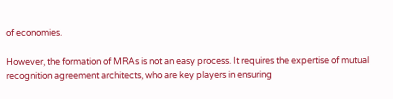of economies.

However, the formation of MRAs is not an easy process. It requires the expertise of mutual recognition agreement architects, who are key players in ensuring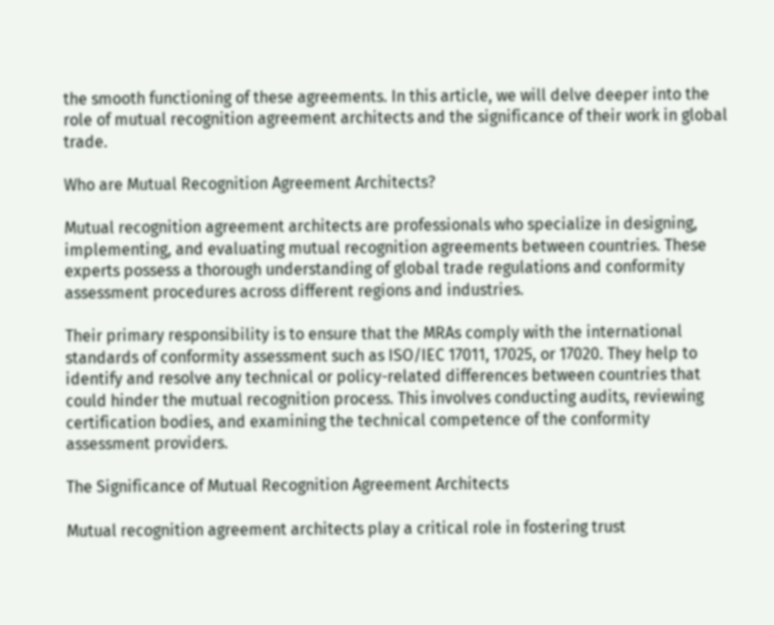the smooth functioning of these agreements. In this article, we will delve deeper into the role of mutual recognition agreement architects and the significance of their work in global trade.

Who are Mutual Recognition Agreement Architects?

Mutual recognition agreement architects are professionals who specialize in designing, implementing, and evaluating mutual recognition agreements between countries. These experts possess a thorough understanding of global trade regulations and conformity assessment procedures across different regions and industries.

Their primary responsibility is to ensure that the MRAs comply with the international standards of conformity assessment such as ISO/IEC 17011, 17025, or 17020. They help to identify and resolve any technical or policy-related differences between countries that could hinder the mutual recognition process. This involves conducting audits, reviewing certification bodies, and examining the technical competence of the conformity assessment providers.

The Significance of Mutual Recognition Agreement Architects

Mutual recognition agreement architects play a critical role in fostering trust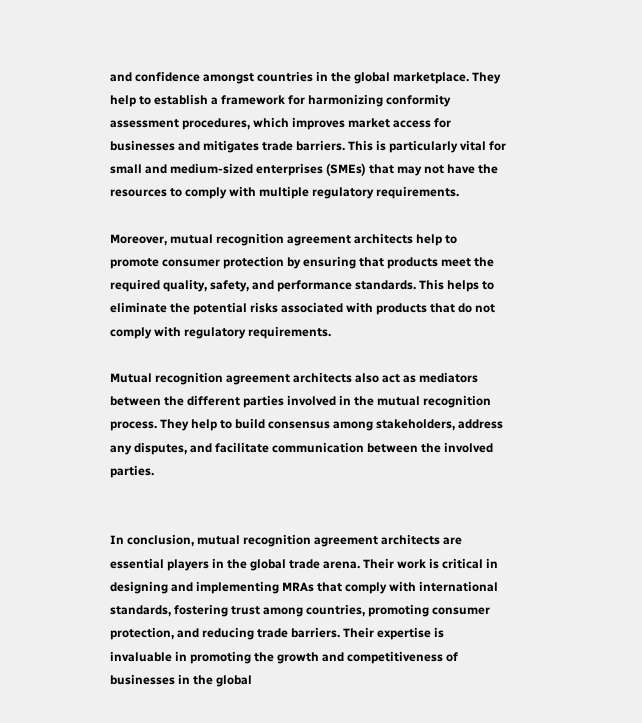and confidence amongst countries in the global marketplace. They help to establish a framework for harmonizing conformity assessment procedures, which improves market access for businesses and mitigates trade barriers. This is particularly vital for small and medium-sized enterprises (SMEs) that may not have the resources to comply with multiple regulatory requirements.

Moreover, mutual recognition agreement architects help to promote consumer protection by ensuring that products meet the required quality, safety, and performance standards. This helps to eliminate the potential risks associated with products that do not comply with regulatory requirements.

Mutual recognition agreement architects also act as mediators between the different parties involved in the mutual recognition process. They help to build consensus among stakeholders, address any disputes, and facilitate communication between the involved parties.


In conclusion, mutual recognition agreement architects are essential players in the global trade arena. Their work is critical in designing and implementing MRAs that comply with international standards, fostering trust among countries, promoting consumer protection, and reducing trade barriers. Their expertise is invaluable in promoting the growth and competitiveness of businesses in the global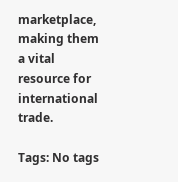marketplace, making them a vital resource for international trade.

Tags: No tags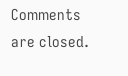Comments are closed.